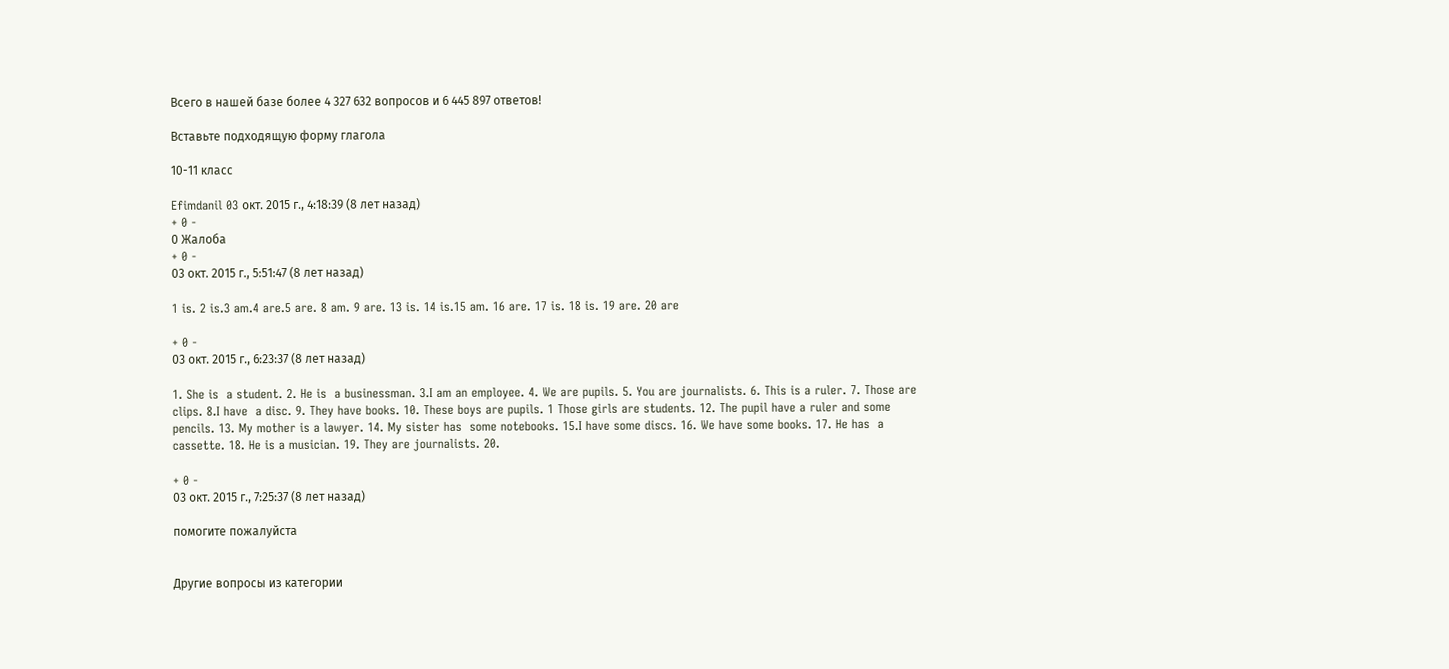Всего в нашей базе более 4 327 632 вопросов и 6 445 897 ответов!

Вставьте подходящую форму глагола

10-11 класс

Efimdanil 03 окт. 2015 г., 4:18:39 (8 лет назад)
+ 0 -
0 Жалоба
+ 0 -
03 окт. 2015 г., 5:51:47 (8 лет назад)

1 is. 2 is.3 am.4 are.5 are. 8 am. 9 are. 13 is. 14 is.15 am. 16 are. 17 is. 18 is. 19 are. 20 are

+ 0 -
03 окт. 2015 г., 6:23:37 (8 лет назад)

1. She is  a student. 2. He is  a businessman. 3.I am an employee. 4. We are pupils. 5. You are journalists. 6. This is a ruler. 7. Those are clips. 8.I have  a disc. 9. They have books. 10. These boys are pupils. 1 Those girls are students. 12. The pupil have a ruler and some pencils. 13. My mother is a lawyer. 14. My sister has  some notebooks. 15.I have some discs. 16. We have some books. 17. He has  a cassette. 18. He is a musician. 19. They are journalists. 20.

+ 0 -
03 окт. 2015 г., 7:25:37 (8 лет назад)

помогите пожалуйста


Другие вопросы из категории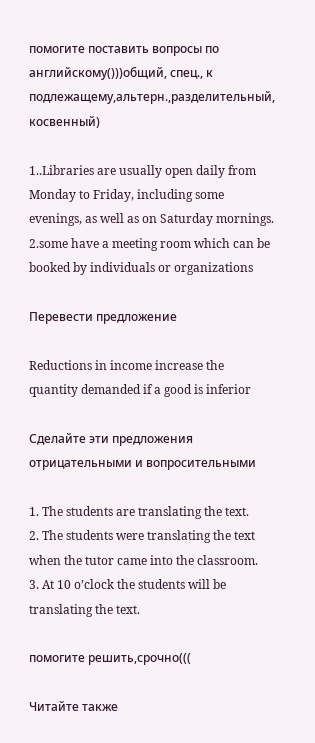помогите поставить вопросы по английскому()))общий, спец., к подлежащему,альтерн.,разделительный, косвенный)

1..Libraries are usually open daily from Monday to Friday, including some evenings, as well as on Saturday mornings.
2.some have a meeting room which can be booked by individuals or organizations

Перевести предложение

Reductions in income increase the quantity demanded if a good is inferior

Сделайте эти предложения отрицательными и вопросительными

1. The students are translating the text.
2. The students were translating the text when the tutor came into the classroom.
3. At 10 o’clock the students will be translating the text.

помогите решить,срочно(((

Читайте также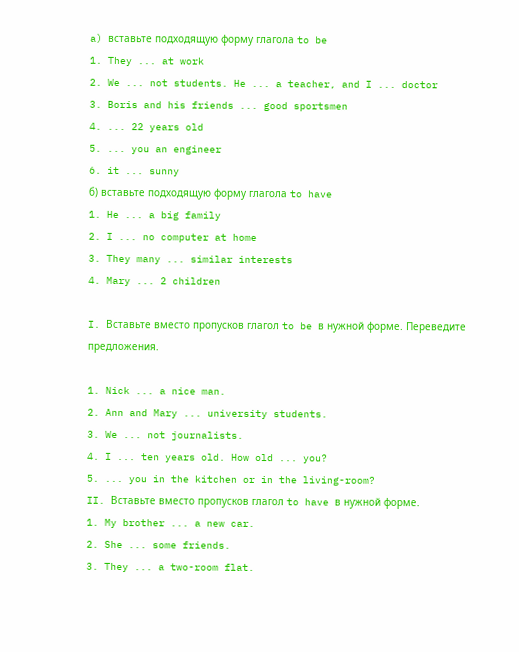a) вставьте подходящую форму глагола to be
1. They ... at work
2. We ... not students. He ... a teacher, and I ... doctor
3. Boris and his friends ... good sportsmen
4. ... 22 years old
5. ... you an engineer
6. it ... sunny
б) вставьте подходящую форму глагола to have
1. He ... a big family
2. I ... no computer at home
3. They many ... similar interests
4. Mary ... 2 children

I. Вставьте вместо пропусков глагол to be в нужной форме. Переведите предложения.

1. Nick ... a nice man.
2. Ann and Mary ... university students.
3. We ... not journalists.
4. I ... ten years old. How old ... you?
5. ... you in the kitchen or in the living-room?
II. Вставьте вместо пропусков глагол to have в нужной форме.
1. My brother ... a new car.
2. She ... some friends.
3. They ... a two-room flat.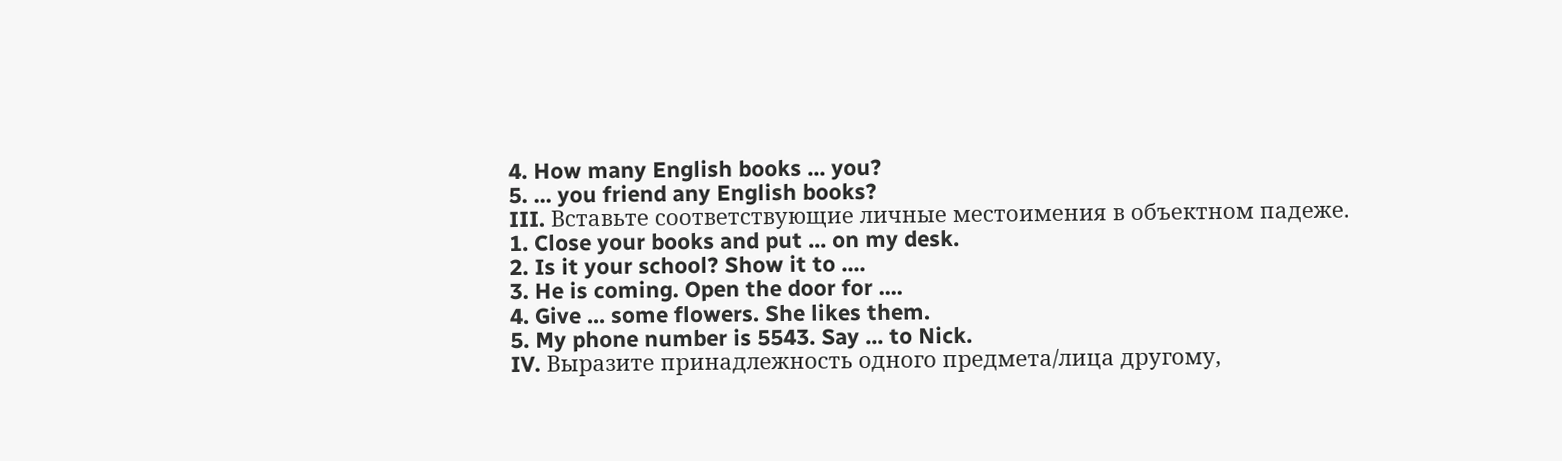4. How many English books ... you?
5. ... you friend any English books?
III. Вставьте соответствующие личные местоимения в объектном падеже.
1. Close your books and put ... on my desk.
2. Is it your school? Show it to ....
3. He is coming. Open the door for ....
4. Give ... some flowers. She likes them.
5. My phone number is 5543. Say ... to Nick.
IV. Выразите принадлежность одного предмета/лица другому,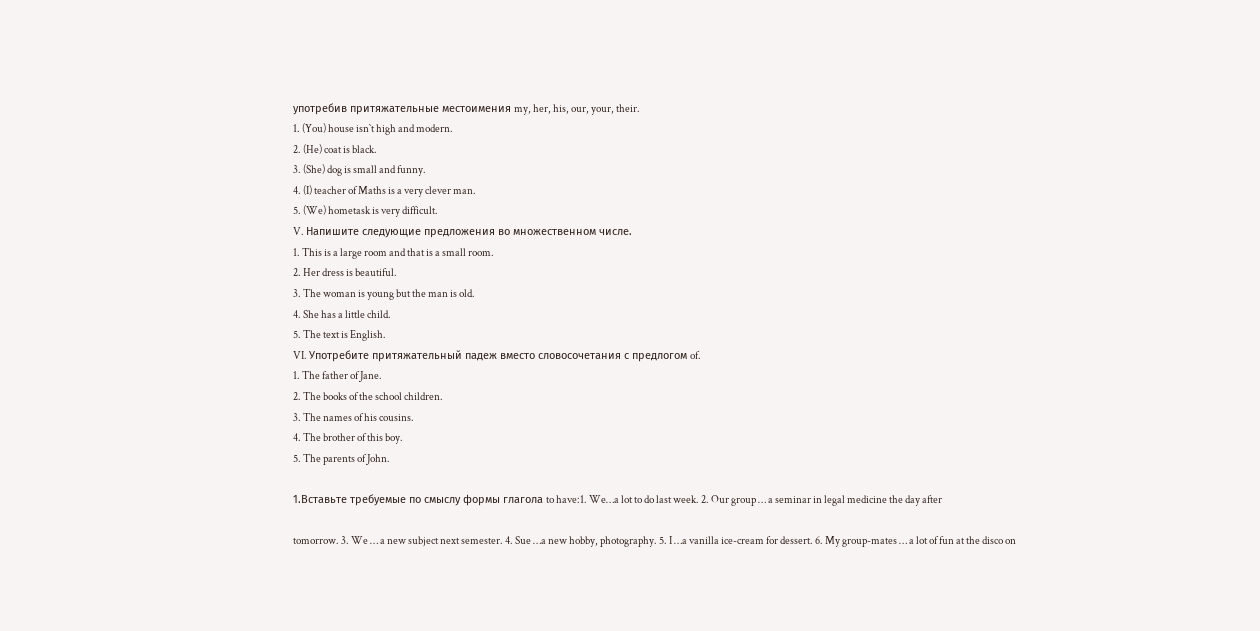употребив притяжательные местоимения my, her, his, our, your, their.
1. (You) house isn`t high and modern.
2. (He) coat is black.
3. (She) dog is small and funny.
4. (I) teacher of Maths is a very clever man.
5. (We) hometask is very difficult.
V. Напишите следующие предложения во множественном числе.
1. This is a large room and that is a small room.
2. Her dress is beautiful.
3. The woman is young but the man is old.
4. She has a little child.
5. The text is English.
VI. Употребите притяжательный падеж вместо словосочетания с предлогом of.
1. The father of Jane.
2. The books of the school children.
3. The names of his cousins.
4. The brother of this boy.
5. The parents of John.

1.Вставьте требуемые по смыслу формы глагола to have:1. We…a lot to do last week. 2. Our group … a seminar in legal medicine the day after

tomorrow. 3. We … a new subject next semester. 4. Sue …a new hobby, photography. 5. I …a vanilla ice-cream for dessert. 6. My group-mates … a lot of fun at the disco on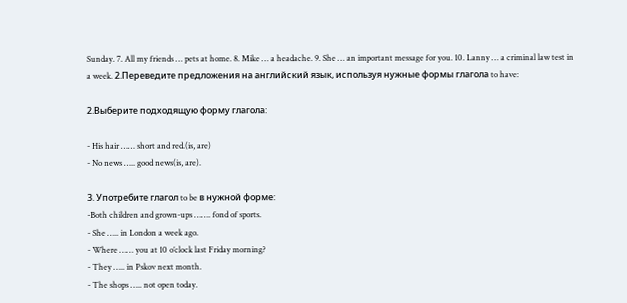Sunday. 7. All my friends … pets at home. 8. Mike … a headache. 9. She … an important message for you. 10. Lanny … a criminal law test in a week. 2.Переведите предложения на английский язык, используя нужные формы глагола to have:

2.Выберите подходящую форму глагола:

- His hair …… short and red.(is, are)
- No news ….. good news(is, are).

3. Употребите глагол to be в нужной форме:
-Both children and grown-ups ……. fond of sports.
- She ….. in London a week ago.
- Where …… you at 10 o’clock last Friday morning?
- They ….. in Pskov next month.
- The shops ….. not open today.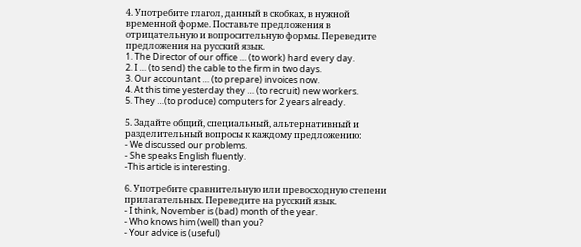4. Употребите глагол, данный в скобках, в нужной временной форме. Поставьте предложения в отрицательную и вопросительную формы. Переведите предложения на русский язык.
1. The Director of our office … (to work) hard every day.
2. I … (to send) the cable to the firm in two days.
3. Our accountant … (to prepare) invoices now.
4. At this time yesterday they … (to recruit) new workers.
5. They …(to produce) computers for 2 years already.

5. Задайте общий, специальный, альтернативный и разделительный вопросы к каждому предложению:
- We discussed our problems.
- She speaks English fluently.
-This article is interesting.

6. Употребите сравнительную или превосходную степени прилагательных. Переведите на русский язык.
- I think, November is (bad) month of the year.
- Who knows him (well) than you?
- Your advice is (useful)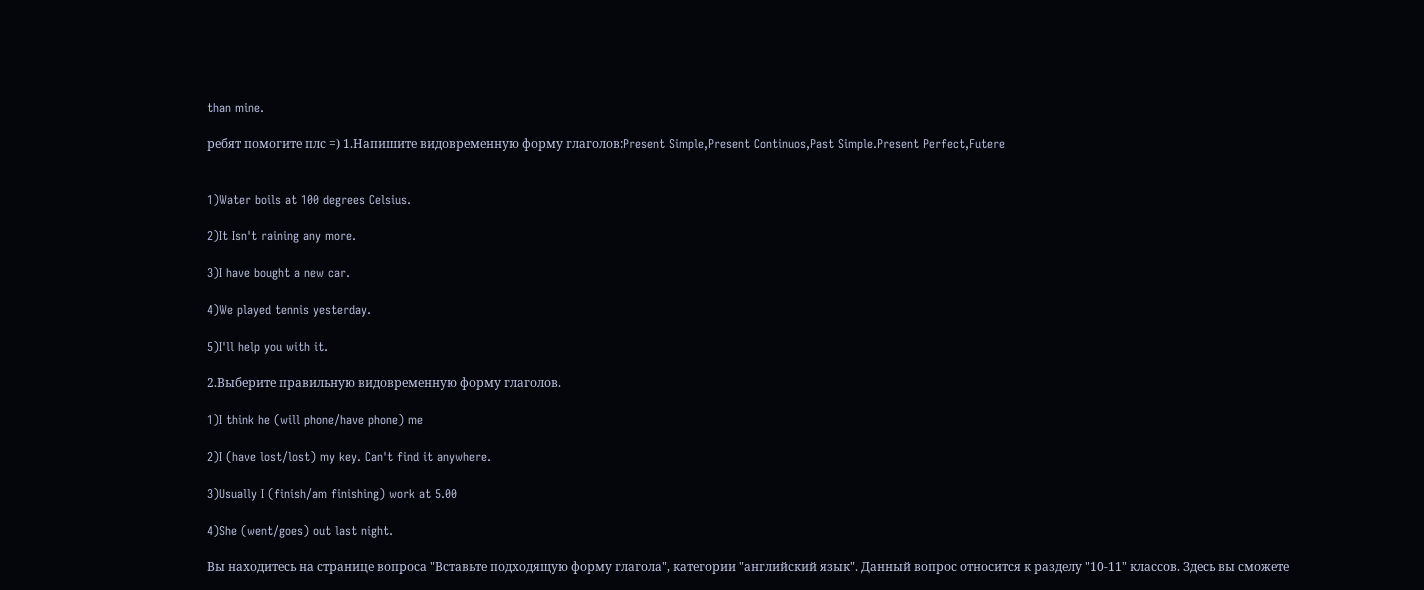than mine.

ребят помогите плс =) 1.Напишите видовременную форму глаголов:Present Simple,Present Continuos,Past Simple.Present Perfect,Futere


1)Water boils at 100 degrees Celsius.

2)It Isn't raining any more.

3)I have bought a new car.

4)We played tennis yesterday.

5)I'll help you with it.

2.Выберите правильную видовременную форму глаголов.

1)I think he (will phone/have phone) me

2)I (have lost/lost) my key. Can't find it anywhere.

3)Usually I (finish/am finishing) work at 5.00

4)She (went/goes) out last night.

Вы находитесь на странице вопроса "Вставьте подходящую форму глагола", категории "английский язык". Данный вопрос относится к разделу "10-11" классов. Здесь вы сможете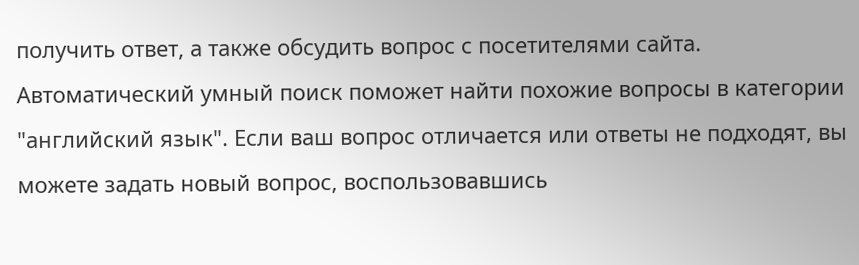получить ответ, а также обсудить вопрос с посетителями сайта. Автоматический умный поиск поможет найти похожие вопросы в категории "английский язык". Если ваш вопрос отличается или ответы не подходят, вы можете задать новый вопрос, воспользовавшись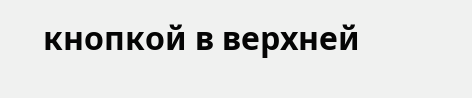кнопкой в верхней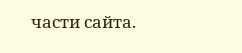части сайта.